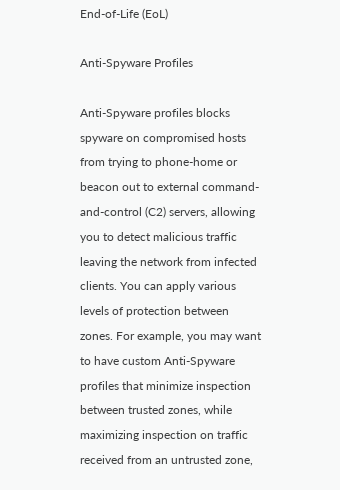End-of-Life (EoL)

Anti-Spyware Profiles

Anti-Spyware profiles blocks spyware on compromised hosts from trying to phone-home or beacon out to external command-and-control (C2) servers, allowing you to detect malicious traffic leaving the network from infected clients. You can apply various levels of protection between zones. For example, you may want to have custom Anti-Spyware profiles that minimize inspection between trusted zones, while maximizing inspection on traffic received from an untrusted zone,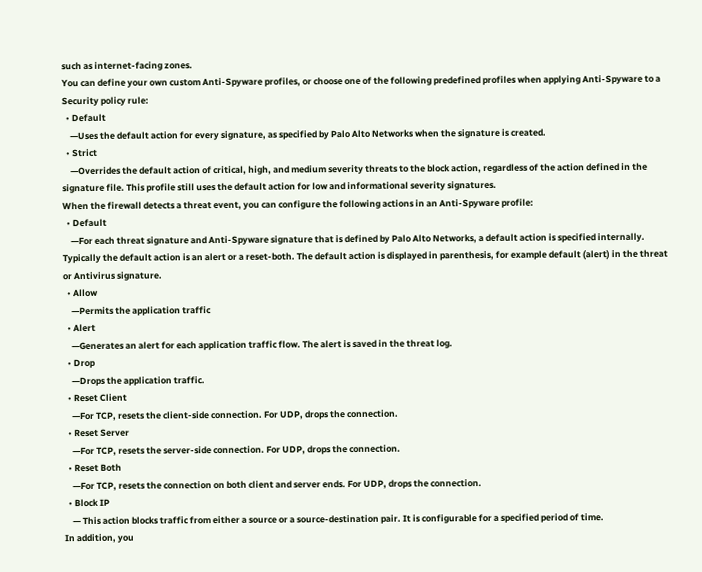such as internet-facing zones.
You can define your own custom Anti-Spyware profiles, or choose one of the following predefined profiles when applying Anti-Spyware to a Security policy rule:
  • Default
    —Uses the default action for every signature, as specified by Palo Alto Networks when the signature is created.
  • Strict
    —Overrides the default action of critical, high, and medium severity threats to the block action, regardless of the action defined in the signature file. This profile still uses the default action for low and informational severity signatures.
When the firewall detects a threat event, you can configure the following actions in an Anti-Spyware profile:
  • Default
    —For each threat signature and Anti-Spyware signature that is defined by Palo Alto Networks, a default action is specified internally. Typically the default action is an alert or a reset-both. The default action is displayed in parenthesis, for example default (alert) in the threat or Antivirus signature.
  • Allow
    —Permits the application traffic
  • Alert
    —Generates an alert for each application traffic flow. The alert is saved in the threat log.
  • Drop
    —Drops the application traffic.
  • Reset Client
    —For TCP, resets the client-side connection. For UDP, drops the connection.
  • Reset Server
    —For TCP, resets the server-side connection. For UDP, drops the connection.
  • Reset Both
    —For TCP, resets the connection on both client and server ends. For UDP, drops the connection.
  • Block IP
    — This action blocks traffic from either a source or a source-destination pair. It is configurable for a specified period of time.
In addition, you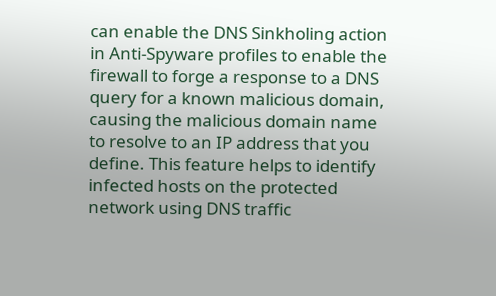can enable the DNS Sinkholing action in Anti-Spyware profiles to enable the firewall to forge a response to a DNS query for a known malicious domain, causing the malicious domain name to resolve to an IP address that you define. This feature helps to identify infected hosts on the protected network using DNS traffic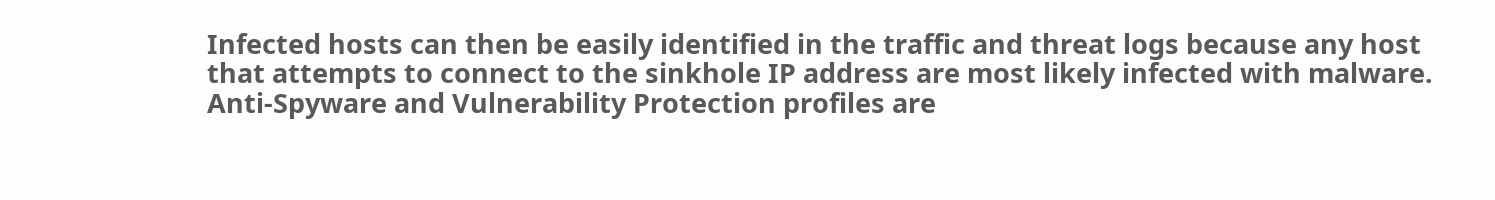Infected hosts can then be easily identified in the traffic and threat logs because any host that attempts to connect to the sinkhole IP address are most likely infected with malware.
Anti-Spyware and Vulnerability Protection profiles are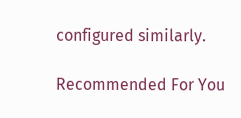configured similarly.

Recommended For You